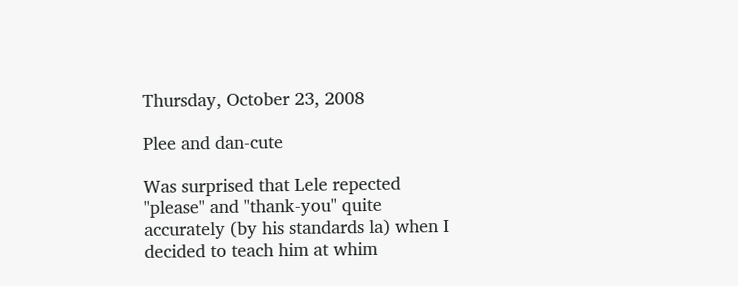Thursday, October 23, 2008

Plee and dan-cute

Was surprised that Lele repected "please" and "thank-you" quite accurately (by his standards la) when I decided to teach him at whim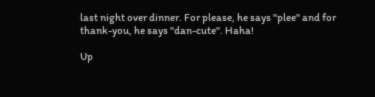last night over dinner. For please, he says "plee" and for thank-you, he says "dan-cute". Haha!

Up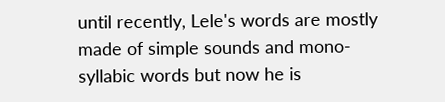until recently, Lele's words are mostly made of simple sounds and mono-syllabic words but now he is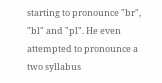starting to pronounce "br", "bl" and "pl". He even attempted to pronounce a two syllabus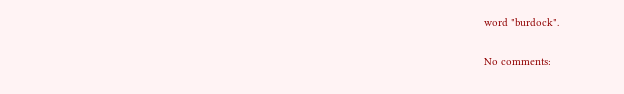word "burdock".

No comments: